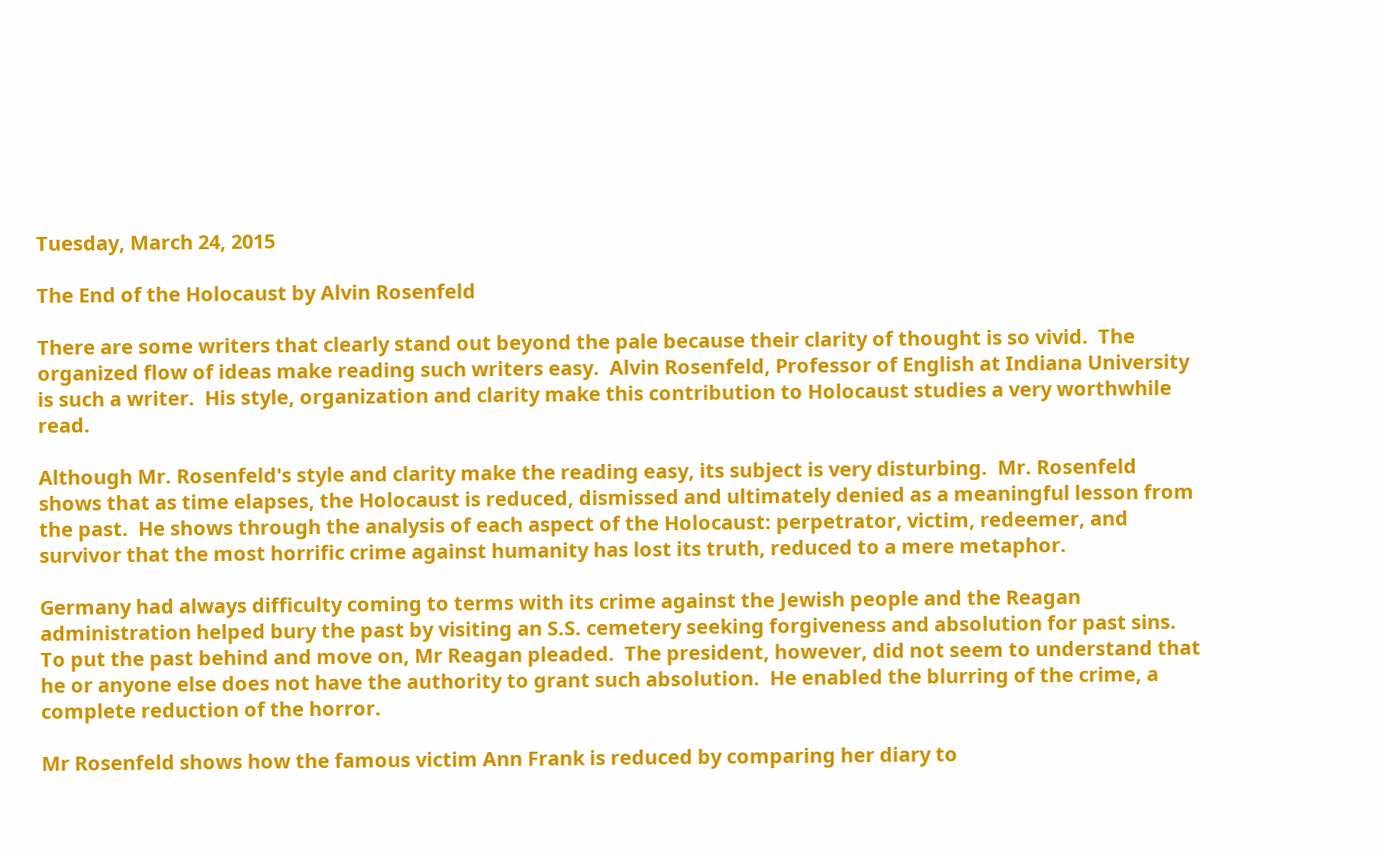Tuesday, March 24, 2015

The End of the Holocaust by Alvin Rosenfeld

There are some writers that clearly stand out beyond the pale because their clarity of thought is so vivid.  The organized flow of ideas make reading such writers easy.  Alvin Rosenfeld, Professor of English at Indiana University is such a writer.  His style, organization and clarity make this contribution to Holocaust studies a very worthwhile read.

Although Mr. Rosenfeld's style and clarity make the reading easy, its subject is very disturbing.  Mr. Rosenfeld shows that as time elapses, the Holocaust is reduced, dismissed and ultimately denied as a meaningful lesson from the past.  He shows through the analysis of each aspect of the Holocaust: perpetrator, victim, redeemer, and survivor that the most horrific crime against humanity has lost its truth, reduced to a mere metaphor.

Germany had always difficulty coming to terms with its crime against the Jewish people and the Reagan administration helped bury the past by visiting an S.S. cemetery seeking forgiveness and absolution for past sins.  To put the past behind and move on, Mr Reagan pleaded.  The president, however, did not seem to understand that he or anyone else does not have the authority to grant such absolution.  He enabled the blurring of the crime, a complete reduction of the horror.

Mr Rosenfeld shows how the famous victim Ann Frank is reduced by comparing her diary to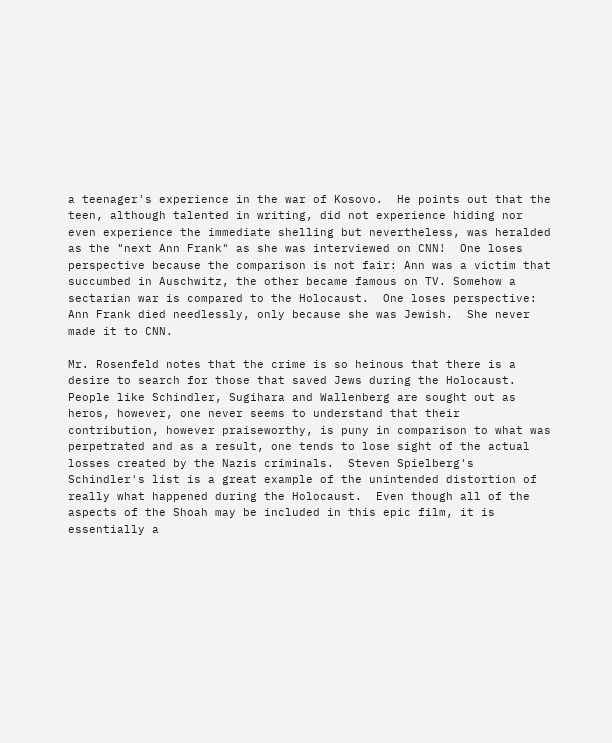a teenager's experience in the war of Kosovo.  He points out that the teen, although talented in writing, did not experience hiding nor even experience the immediate shelling but nevertheless, was heralded as the "next Ann Frank" as she was interviewed on CNN!  One loses perspective because the comparison is not fair: Ann was a victim that succumbed in Auschwitz, the other became famous on TV. Somehow a sectarian war is compared to the Holocaust.  One loses perspective: Ann Frank died needlessly, only because she was Jewish.  She never made it to CNN.

Mr. Rosenfeld notes that the crime is so heinous that there is a desire to search for those that saved Jews during the Holocaust.  People like Schindler, Sugihara and Wallenberg are sought out as heros, however, one never seems to understand that their contribution, however praiseworthy, is puny in comparison to what was perpetrated and as a result, one tends to lose sight of the actual losses created by the Nazis criminals.  Steven Spielberg's Schindler's list is a great example of the unintended distortion of really what happened during the Holocaust.  Even though all of the aspects of the Shoah may be included in this epic film, it is essentially a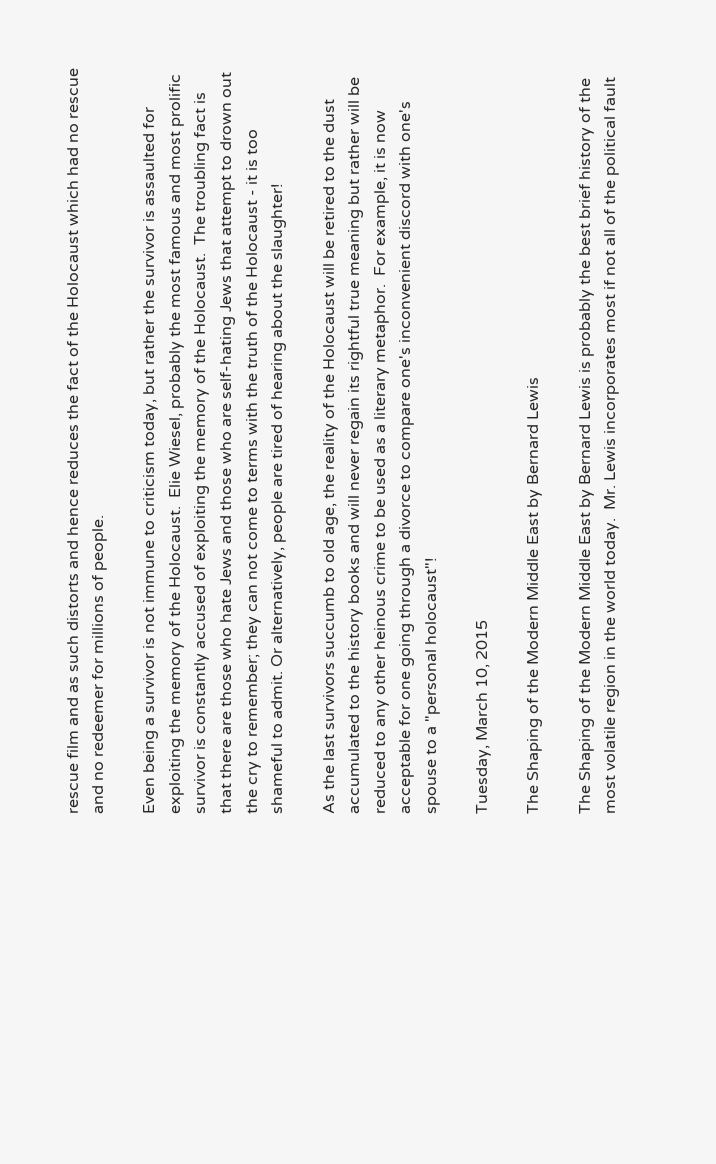rescue film and as such distorts and hence reduces the fact of the Holocaust which had no rescue and no redeemer for millions of people.

Even being a survivor is not immune to criticism today, but rather the survivor is assaulted for exploiting the memory of the Holocaust.  Elie Wiesel, probably the most famous and most prolific survivor is constantly accused of exploiting the memory of the Holocaust.  The troubling fact is that there are those who hate Jews and those who are self-hating Jews that attempt to drown out the cry to remember; they can not come to terms with the truth of the Holocaust - it is too shameful to admit. Or alternatively, people are tired of hearing about the slaughter!

As the last survivors succumb to old age, the reality of the Holocaust will be retired to the dust accumulated to the history books and will never regain its rightful true meaning but rather will be reduced to any other heinous crime to be used as a literary metaphor.  For example, it is now acceptable for one going through a divorce to compare one's inconvenient discord with one's spouse to a "personal holocaust"!

Tuesday, March 10, 2015

The Shaping of the Modern Middle East by Bernard Lewis

The Shaping of the Modern Middle East by Bernard Lewis is probably the best brief history of the most volatile region in the world today.  Mr. Lewis incorporates most if not all of the political fault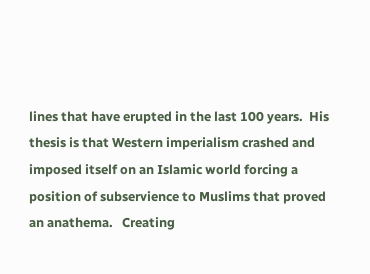lines that have erupted in the last 100 years.  His thesis is that Western imperialism crashed and imposed itself on an Islamic world forcing a position of subservience to Muslims that proved an anathema.   Creating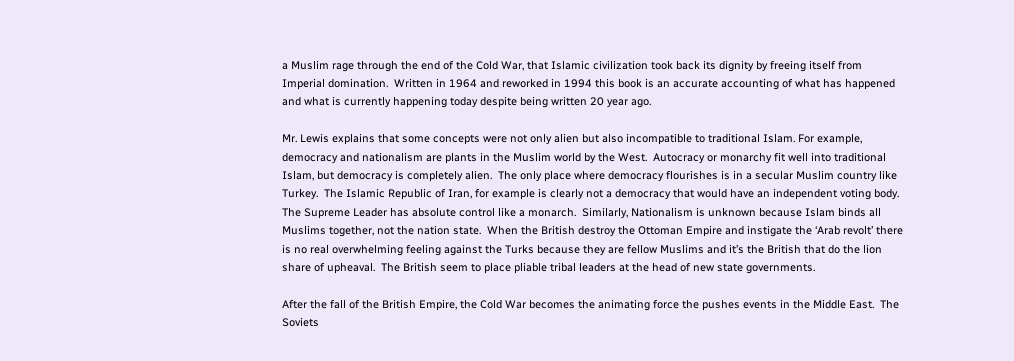a Muslim rage through the end of the Cold War, that Islamic civilization took back its dignity by freeing itself from Imperial domination.  Written in 1964 and reworked in 1994 this book is an accurate accounting of what has happened and what is currently happening today despite being written 20 year ago.

Mr. Lewis explains that some concepts were not only alien but also incompatible to traditional Islam. For example, democracy and nationalism are plants in the Muslim world by the West.  Autocracy or monarchy fit well into traditional Islam, but democracy is completely alien.  The only place where democracy flourishes is in a secular Muslim country like Turkey.  The Islamic Republic of Iran, for example is clearly not a democracy that would have an independent voting body.  The Supreme Leader has absolute control like a monarch.  Similarly, Nationalism is unknown because Islam binds all Muslims together, not the nation state.  When the British destroy the Ottoman Empire and instigate the ‘Arab revolt’ there is no real overwhelming feeling against the Turks because they are fellow Muslims and it’s the British that do the lion share of upheaval.  The British seem to place pliable tribal leaders at the head of new state governments.

After the fall of the British Empire, the Cold War becomes the animating force the pushes events in the Middle East.  The Soviets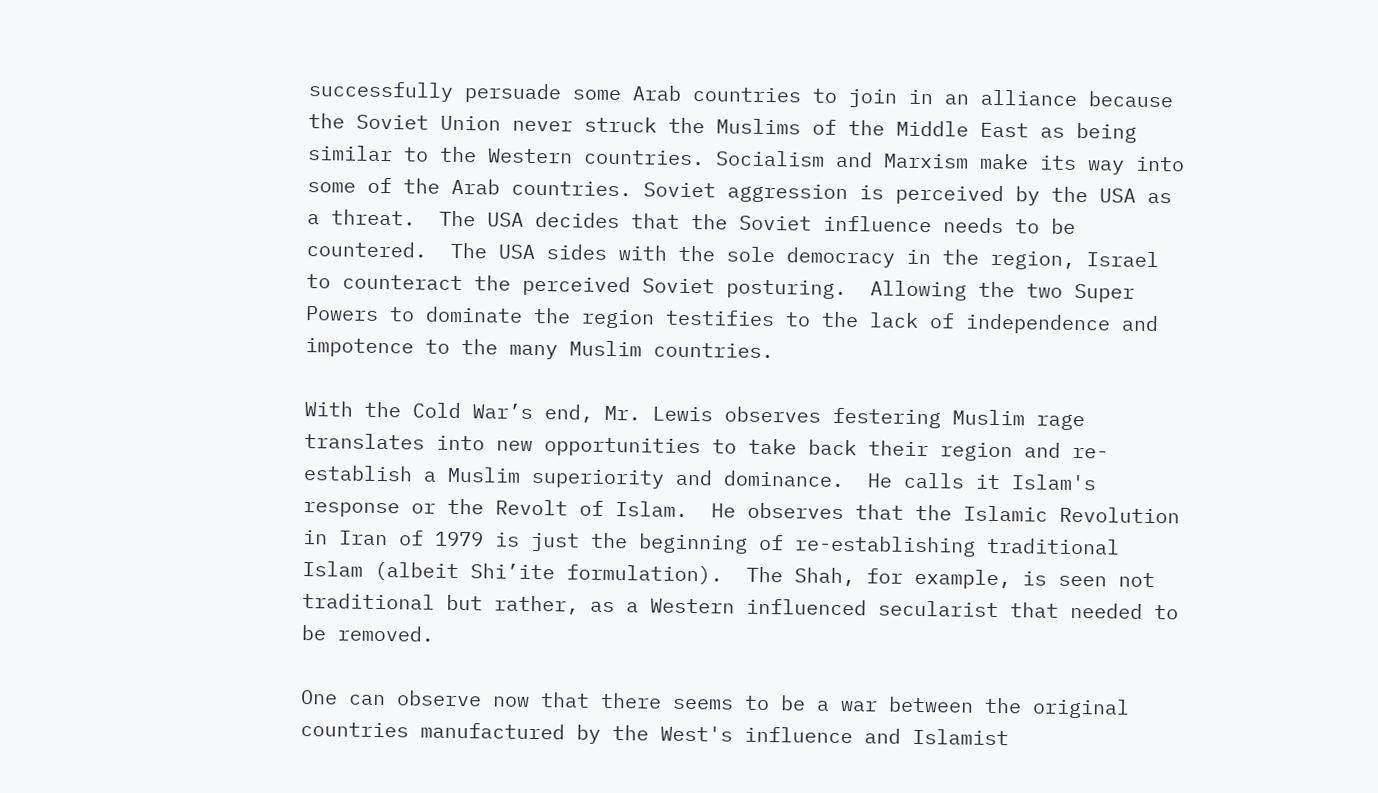successfully persuade some Arab countries to join in an alliance because the Soviet Union never struck the Muslims of the Middle East as being similar to the Western countries. Socialism and Marxism make its way into some of the Arab countries. Soviet aggression is perceived by the USA as a threat.  The USA decides that the Soviet influence needs to be countered.  The USA sides with the sole democracy in the region, Israel to counteract the perceived Soviet posturing.  Allowing the two Super Powers to dominate the region testifies to the lack of independence and impotence to the many Muslim countries.

With the Cold War’s end, Mr. Lewis observes festering Muslim rage translates into new opportunities to take back their region and re-establish a Muslim superiority and dominance.  He calls it Islam's response or the Revolt of Islam.  He observes that the Islamic Revolution in Iran of 1979 is just the beginning of re-establishing traditional Islam (albeit Shi’ite formulation).  The Shah, for example, is seen not traditional but rather, as a Western influenced secularist that needed to be removed.

One can observe now that there seems to be a war between the original countries manufactured by the West's influence and Islamist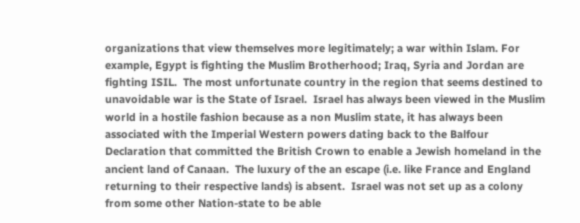organizations that view themselves more legitimately; a war within Islam. For example, Egypt is fighting the Muslim Brotherhood; Iraq, Syria and Jordan are fighting ISIL.  The most unfortunate country in the region that seems destined to unavoidable war is the State of Israel.  Israel has always been viewed in the Muslim world in a hostile fashion because as a non Muslim state, it has always been associated with the Imperial Western powers dating back to the Balfour Declaration that committed the British Crown to enable a Jewish homeland in the ancient land of Canaan.  The luxury of the an escape (i.e. like France and England returning to their respective lands) is absent.  Israel was not set up as a colony from some other Nation-state to be able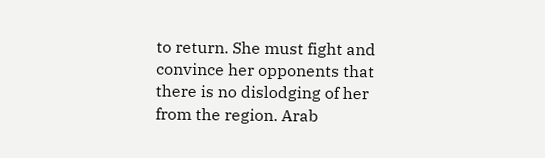to return. She must fight and convince her opponents that there is no dislodging of her from the region. Arab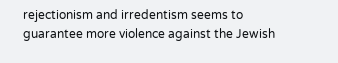rejectionism and irredentism seems to guarantee more violence against the Jewish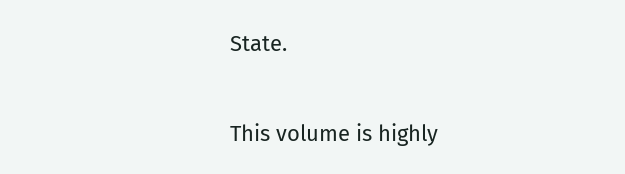State.

This volume is highly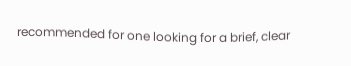recommended for one looking for a brief, clear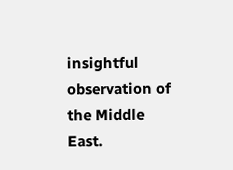insightful observation of the Middle East.